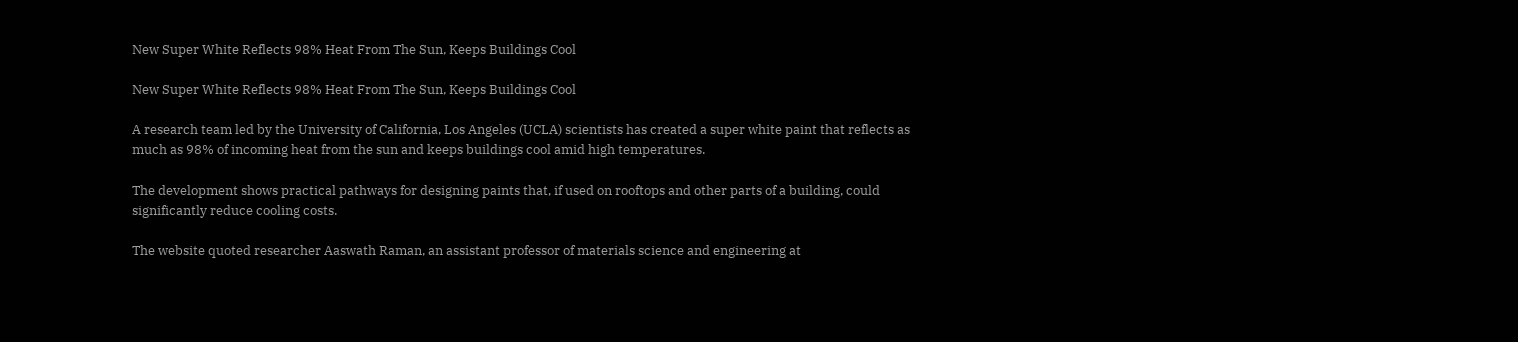New Super White Reflects 98% Heat From The Sun, Keeps Buildings Cool

New Super White Reflects 98% Heat From The Sun, Keeps Buildings Cool

A research team led by the University of California, Los Angeles (UCLA) scientists has created a super white paint that reflects as much as 98% of incoming heat from the sun and keeps buildings cool amid high temperatures.

The development shows practical pathways for designing paints that, if used on rooftops and other parts of a building, could significantly reduce cooling costs.

The website quoted researcher Aaswath Raman, an assistant professor of materials science and engineering at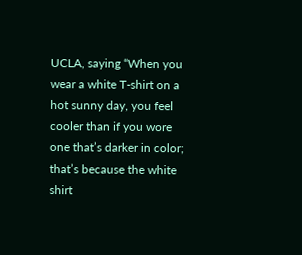UCLA, saying “When you wear a white T-shirt on a hot sunny day, you feel cooler than if you wore one that’s darker in color; that’s because the white shirt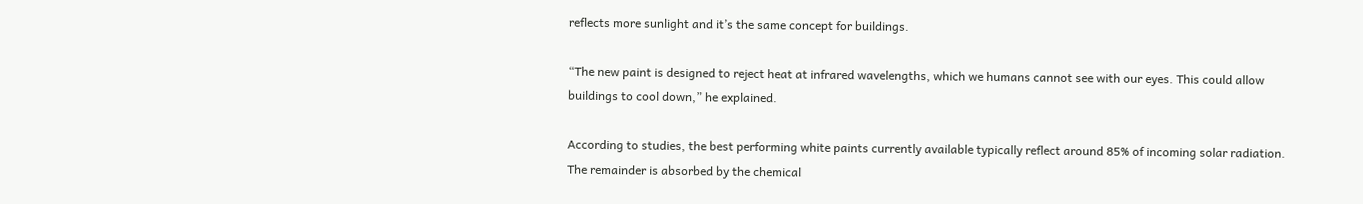reflects more sunlight and it’s the same concept for buildings.

“The new paint is designed to reject heat at infrared wavelengths, which we humans cannot see with our eyes. This could allow buildings to cool down,” he explained.

According to studies, the best performing white paints currently available typically reflect around 85% of incoming solar radiation. The remainder is absorbed by the chemical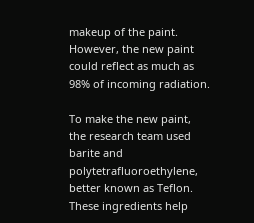makeup of the paint. However, the new paint could reflect as much as 98% of incoming radiation.

To make the new paint, the research team used barite and polytetrafluoroethylene, better known as Teflon. These ingredients help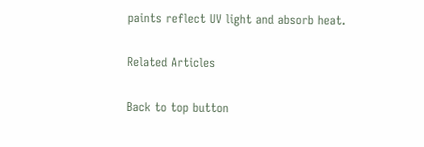paints reflect UV light and absorb heat.

Related Articles

Back to top button